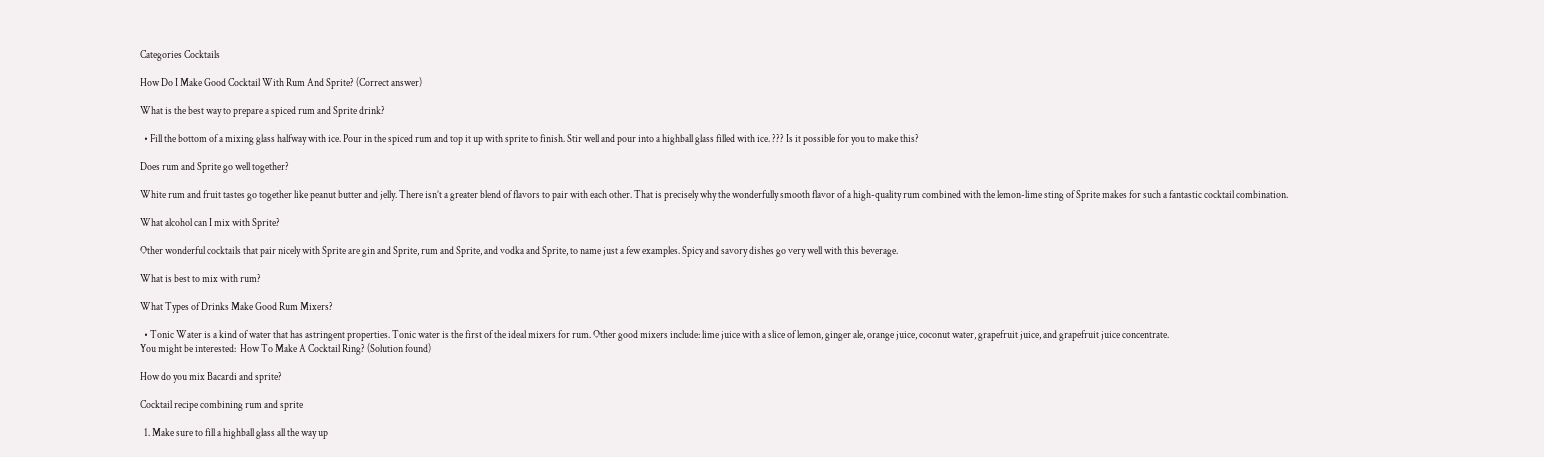Categories Cocktails

How Do I Make Good Cocktail With Rum And Sprite? (Correct answer)

What is the best way to prepare a spiced rum and Sprite drink?

  • Fill the bottom of a mixing glass halfway with ice. Pour in the spiced rum and top it up with sprite to finish. Stir well and pour into a highball glass filled with ice. ??? Is it possible for you to make this?

Does rum and Sprite go well together?

White rum and fruit tastes go together like peanut butter and jelly. There isn’t a greater blend of flavors to pair with each other. That is precisely why the wonderfully smooth flavor of a high-quality rum combined with the lemon-lime sting of Sprite makes for such a fantastic cocktail combination.

What alcohol can I mix with Sprite?

Other wonderful cocktails that pair nicely with Sprite are gin and Sprite, rum and Sprite, and vodka and Sprite, to name just a few examples. Spicy and savory dishes go very well with this beverage.

What is best to mix with rum?

What Types of Drinks Make Good Rum Mixers?

  • Tonic Water is a kind of water that has astringent properties. Tonic water is the first of the ideal mixers for rum. Other good mixers include: lime juice with a slice of lemon, ginger ale, orange juice, coconut water, grapefruit juice, and grapefruit juice concentrate.
You might be interested:  How To Make A Cocktail Ring? (Solution found)

How do you mix Bacardi and sprite?

Cocktail recipe combining rum and sprite

  1. Make sure to fill a highball glass all the way up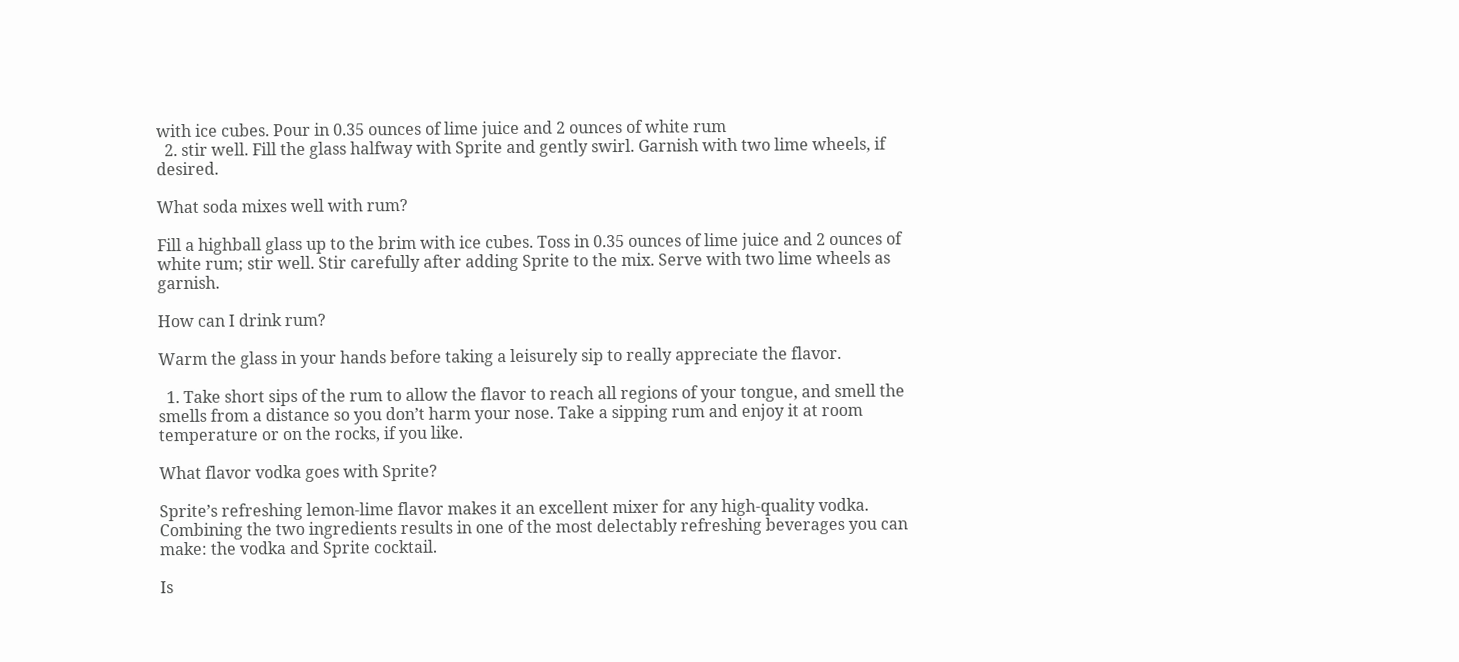with ice cubes. Pour in 0.35 ounces of lime juice and 2 ounces of white rum
  2. stir well. Fill the glass halfway with Sprite and gently swirl. Garnish with two lime wheels, if desired.

What soda mixes well with rum?

Fill a highball glass up to the brim with ice cubes. Toss in 0.35 ounces of lime juice and 2 ounces of white rum; stir well. Stir carefully after adding Sprite to the mix. Serve with two lime wheels as garnish.

How can I drink rum?

Warm the glass in your hands before taking a leisurely sip to really appreciate the flavor.

  1. Take short sips of the rum to allow the flavor to reach all regions of your tongue, and smell the smells from a distance so you don’t harm your nose. Take a sipping rum and enjoy it at room temperature or on the rocks, if you like.

What flavor vodka goes with Sprite?

Sprite’s refreshing lemon-lime flavor makes it an excellent mixer for any high-quality vodka. Combining the two ingredients results in one of the most delectably refreshing beverages you can make: the vodka and Sprite cocktail.

Is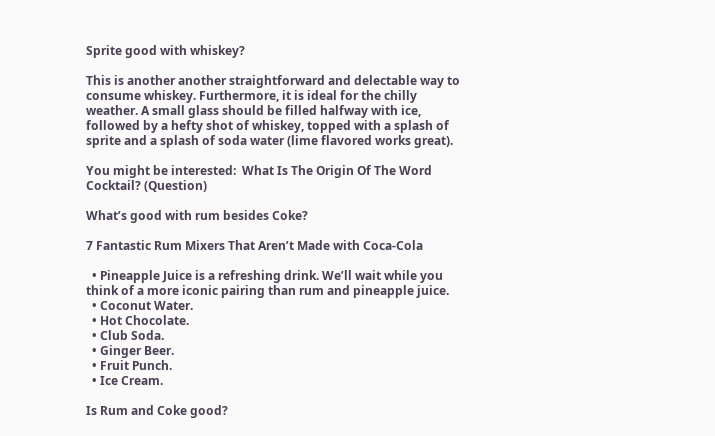Sprite good with whiskey?

This is another another straightforward and delectable way to consume whiskey. Furthermore, it is ideal for the chilly weather. A small glass should be filled halfway with ice, followed by a hefty shot of whiskey, topped with a splash of sprite and a splash of soda water (lime flavored works great).

You might be interested:  What Is The Origin Of The Word Cocktail? (Question)

What’s good with rum besides Coke?

7 Fantastic Rum Mixers That Aren’t Made with Coca-Cola

  • Pineapple Juice is a refreshing drink. We’ll wait while you think of a more iconic pairing than rum and pineapple juice.
  • Coconut Water.
  • Hot Chocolate.
  • Club Soda.
  • Ginger Beer.
  • Fruit Punch.
  • Ice Cream.

Is Rum and Coke good?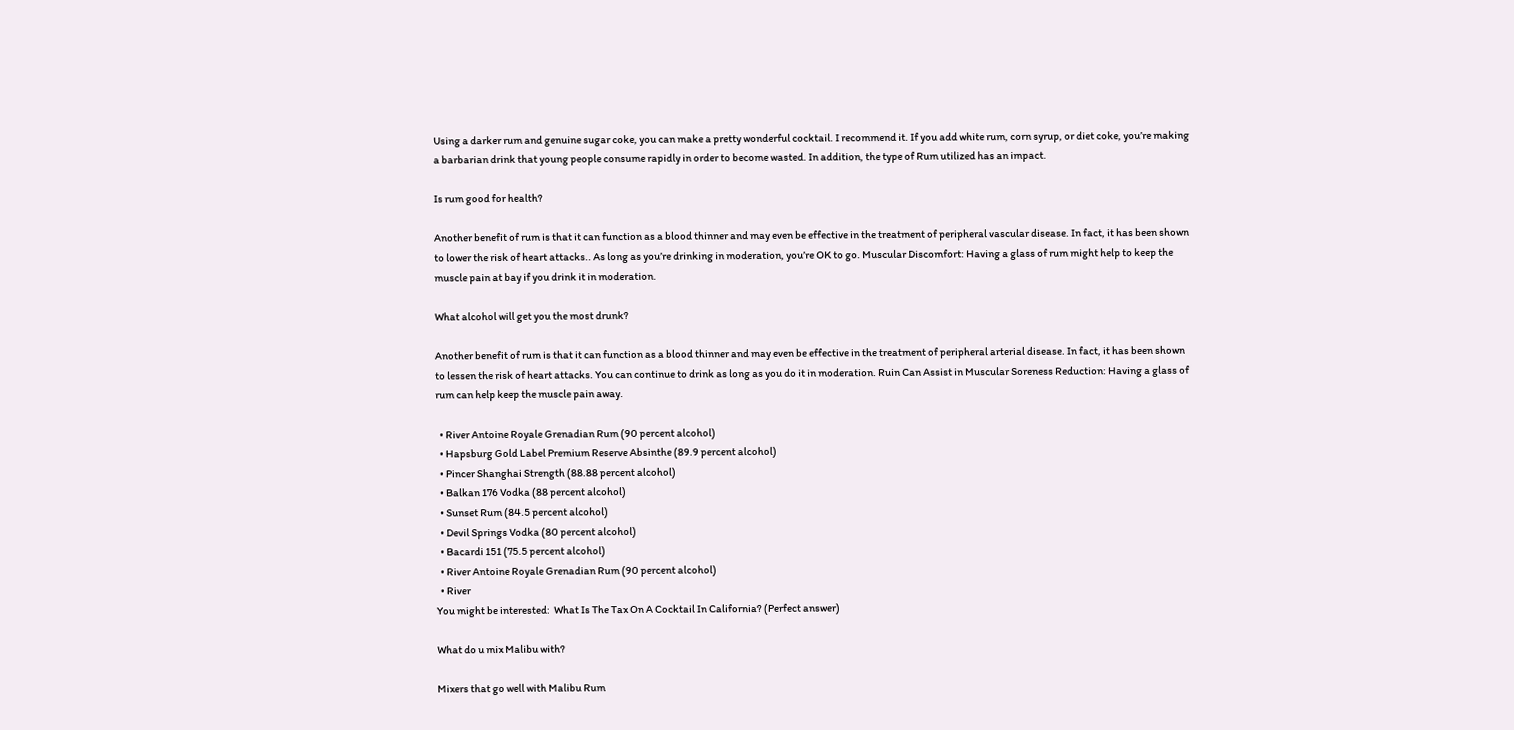Using a darker rum and genuine sugar coke, you can make a pretty wonderful cocktail. I recommend it. If you add white rum, corn syrup, or diet coke, you’re making a barbarian drink that young people consume rapidly in order to become wasted. In addition, the type of Rum utilized has an impact.

Is rum good for health?

Another benefit of rum is that it can function as a blood thinner and may even be effective in the treatment of peripheral vascular disease. In fact, it has been shown to lower the risk of heart attacks.. As long as you’re drinking in moderation, you’re OK to go. Muscular Discomfort: Having a glass of rum might help to keep the muscle pain at bay if you drink it in moderation.

What alcohol will get you the most drunk?

Another benefit of rum is that it can function as a blood thinner and may even be effective in the treatment of peripheral arterial disease. In fact, it has been shown to lessen the risk of heart attacks. You can continue to drink as long as you do it in moderation. Ruin Can Assist in Muscular Soreness Reduction: Having a glass of rum can help keep the muscle pain away.

  • River Antoine Royale Grenadian Rum (90 percent alcohol)
  • Hapsburg Gold Label Premium Reserve Absinthe (89.9 percent alcohol)
  • Pincer Shanghai Strength (88.88 percent alcohol)
  • Balkan 176 Vodka (88 percent alcohol)
  • Sunset Rum (84.5 percent alcohol)
  • Devil Springs Vodka (80 percent alcohol)
  • Bacardi 151 (75.5 percent alcohol)
  • River Antoine Royale Grenadian Rum (90 percent alcohol)
  • River
You might be interested:  What Is The Tax On A Cocktail In California? (Perfect answer)

What do u mix Malibu with?

Mixers that go well with Malibu Rum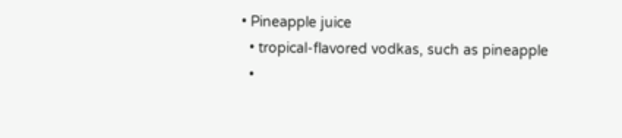• Pineapple juice
  • tropical-flavored vodkas, such as pineapple
  •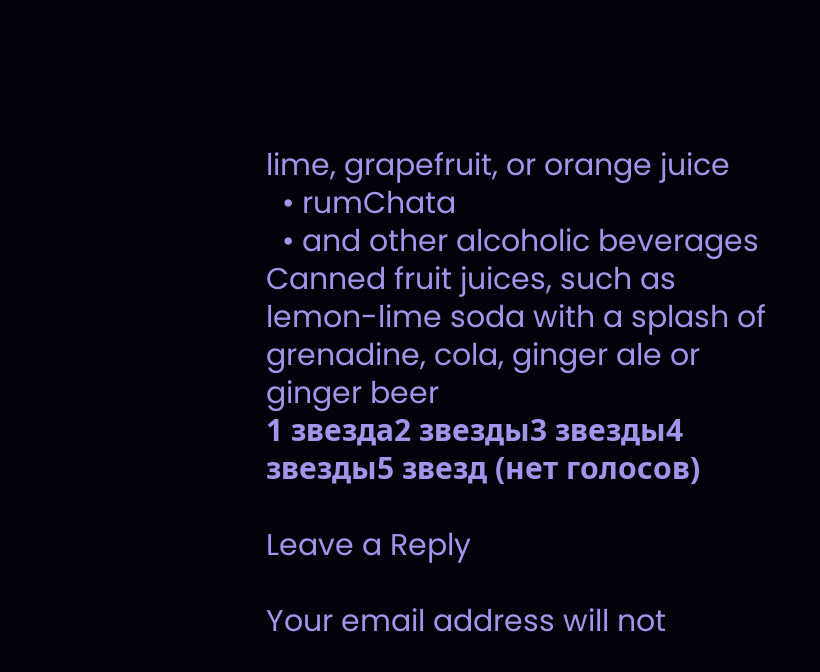lime, grapefruit, or orange juice
  • rumChata
  • and other alcoholic beverages Canned fruit juices, such as lemon-lime soda with a splash of grenadine, cola, ginger ale or ginger beer
1 звезда2 звезды3 звезды4 звезды5 звезд (нет голосов)

Leave a Reply

Your email address will not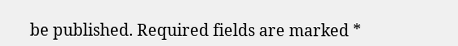be published. Required fields are marked *